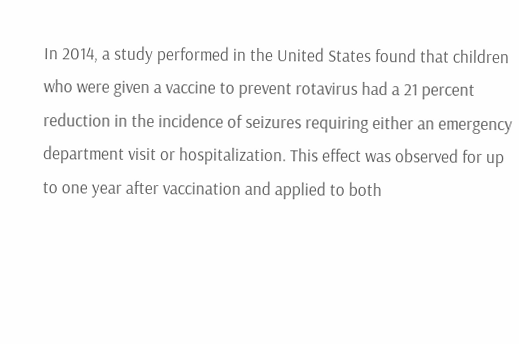In 2014, a study performed in the United States found that children who were given a vaccine to prevent rotavirus had a 21 percent reduction in the incidence of seizures requiring either an emergency department visit or hospitalization. This effect was observed for up to one year after vaccination and applied to both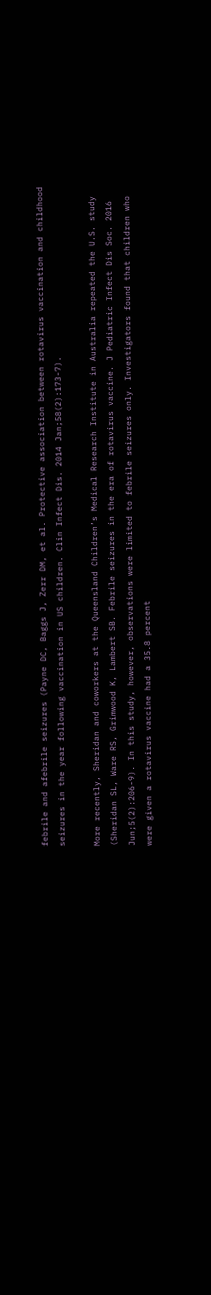febrile and afebrile seizures (Payne DC, Baggs J, Zerr DM, et al. Protective association between rotavirus vaccination and childhood seizures in the year following vaccination in US children. Clin Infect Dis. 2014 Jan;58(2):173-7).

More recently, Sheridan and coworkers at the Queensland Children’s Medical Research Institute in Australia repeated the U.S. study (Sheridan SL, Ware RS, Grimwood K, Lambert SB. Febrile seizures in the era of rotavirus vaccine. J Pediatric Infect Dis Soc. 2016 Jun;5(2):206-9). In this study, however, observations were limited to febrile seizures only. Investigators found that children who were given a rotavirus vaccine had a 35.8 percent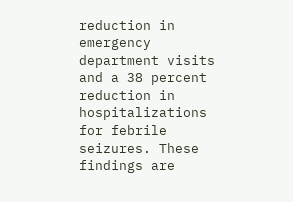reduction in emergency department visits and a 38 percent reduction in hospitalizations for febrile seizures. These findings are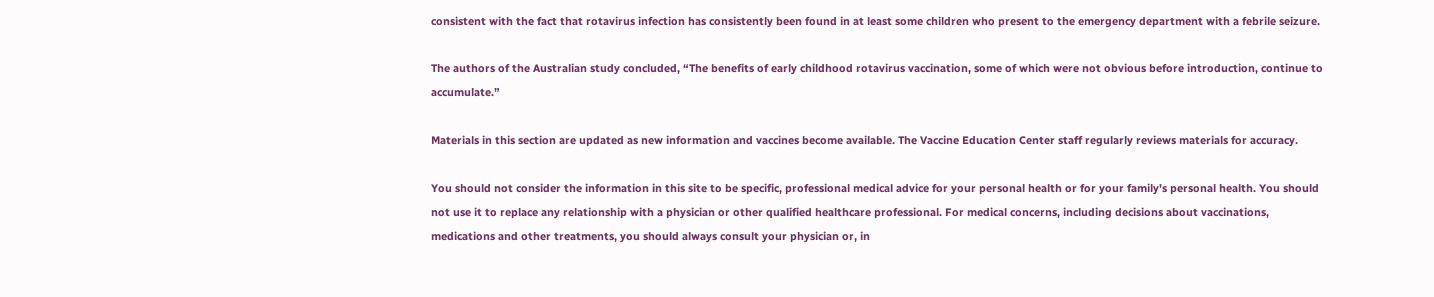consistent with the fact that rotavirus infection has consistently been found in at least some children who present to the emergency department with a febrile seizure.

The authors of the Australian study concluded, “The benefits of early childhood rotavirus vaccination, some of which were not obvious before introduction, continue to accumulate.”

Materials in this section are updated as new information and vaccines become available. The Vaccine Education Center staff regularly reviews materials for accuracy.

You should not consider the information in this site to be specific, professional medical advice for your personal health or for your family's personal health. You should not use it to replace any relationship with a physician or other qualified healthcare professional. For medical concerns, including decisions about vaccinations, medications and other treatments, you should always consult your physician or, in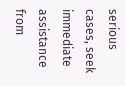serious cases, seek immediate assistance from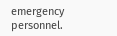emergency personnel.